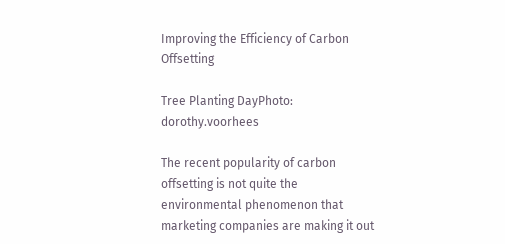Improving the Efficiency of Carbon Offsetting

Tree Planting DayPhoto: dorothy.voorhees

The recent popularity of carbon offsetting is not quite the environmental phenomenon that marketing companies are making it out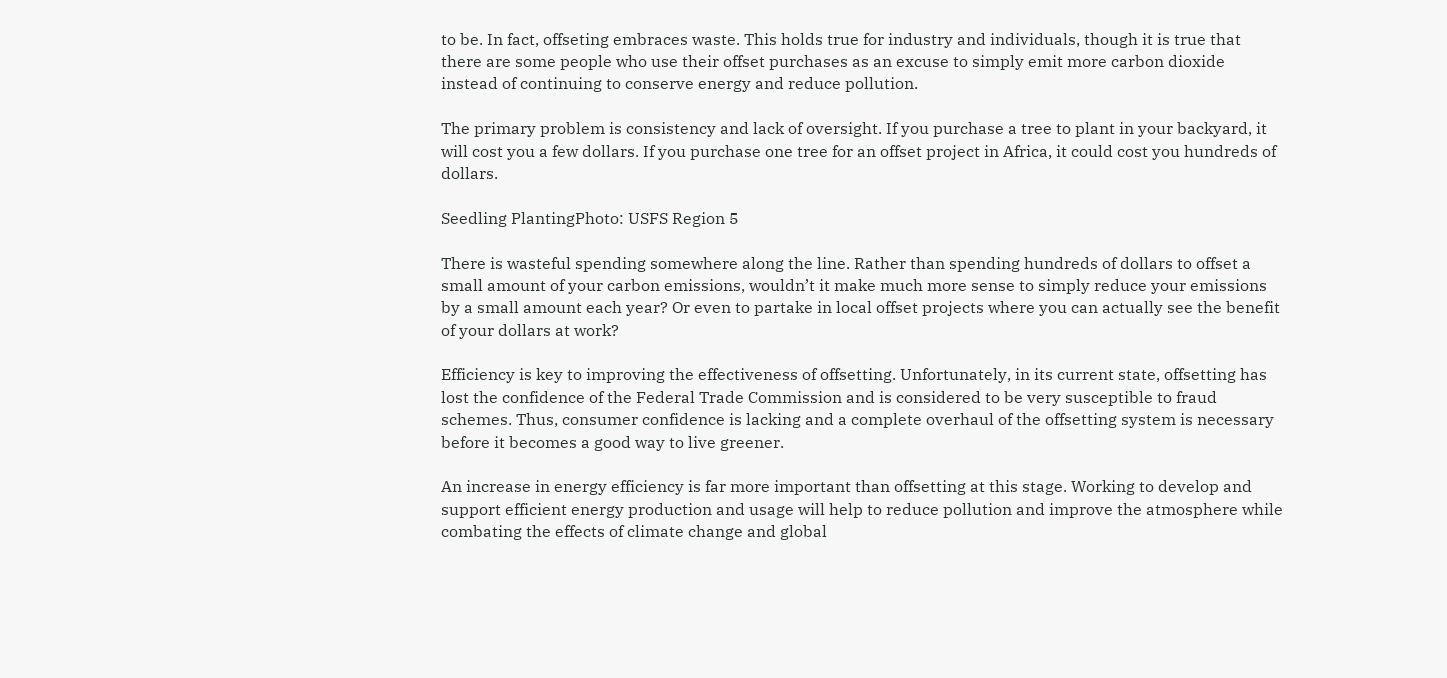to be. In fact, offseting embraces waste. This holds true for industry and individuals, though it is true that there are some people who use their offset purchases as an excuse to simply emit more carbon dioxide instead of continuing to conserve energy and reduce pollution.

The primary problem is consistency and lack of oversight. If you purchase a tree to plant in your backyard, it will cost you a few dollars. If you purchase one tree for an offset project in Africa, it could cost you hundreds of dollars.

Seedling PlantingPhoto: USFS Region 5

There is wasteful spending somewhere along the line. Rather than spending hundreds of dollars to offset a small amount of your carbon emissions, wouldn’t it make much more sense to simply reduce your emissions by a small amount each year? Or even to partake in local offset projects where you can actually see the benefit of your dollars at work?

Efficiency is key to improving the effectiveness of offsetting. Unfortunately, in its current state, offsetting has lost the confidence of the Federal Trade Commission and is considered to be very susceptible to fraud schemes. Thus, consumer confidence is lacking and a complete overhaul of the offsetting system is necessary before it becomes a good way to live greener.

An increase in energy efficiency is far more important than offsetting at this stage. Working to develop and support efficient energy production and usage will help to reduce pollution and improve the atmosphere while combating the effects of climate change and global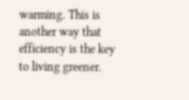warming. This is another way that efficiency is the key to living greener.